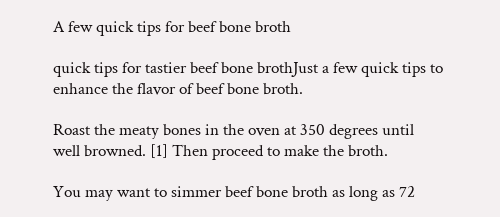A few quick tips for beef bone broth

quick tips for tastier beef bone brothJust a few quick tips to enhance the flavor of beef bone broth.

Roast the meaty bones in the oven at 350 degrees until well browned. [1] Then proceed to make the broth.

You may want to simmer beef bone broth as long as 72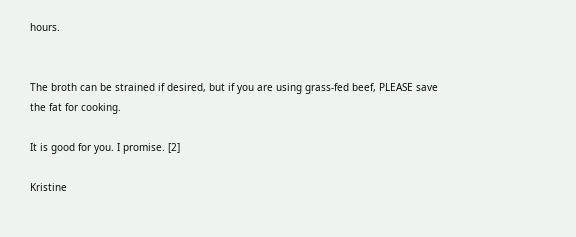hours.


The broth can be strained if desired, but if you are using grass-fed beef, PLEASE save the fat for cooking.

It is good for you. I promise. [2]

Kristine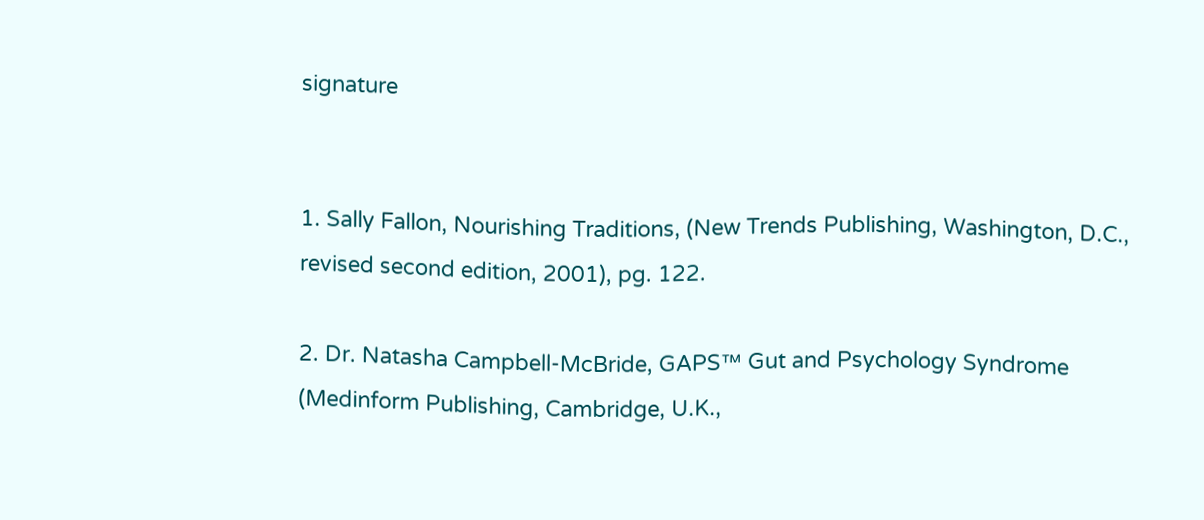signature


1. Sally Fallon, Nourishing Traditions, (New Trends Publishing, Washington, D.C., revised second edition, 2001), pg. 122.

2. Dr. Natasha Campbell-McBride, GAPS™ Gut and Psychology Syndrome (Medinform Publishing, Cambridge, U.K.,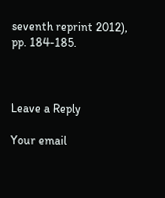seventh reprint 2012), pp. 184-185.



Leave a Reply

Your email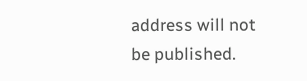address will not be published.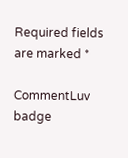Required fields are marked *

CommentLuv badge